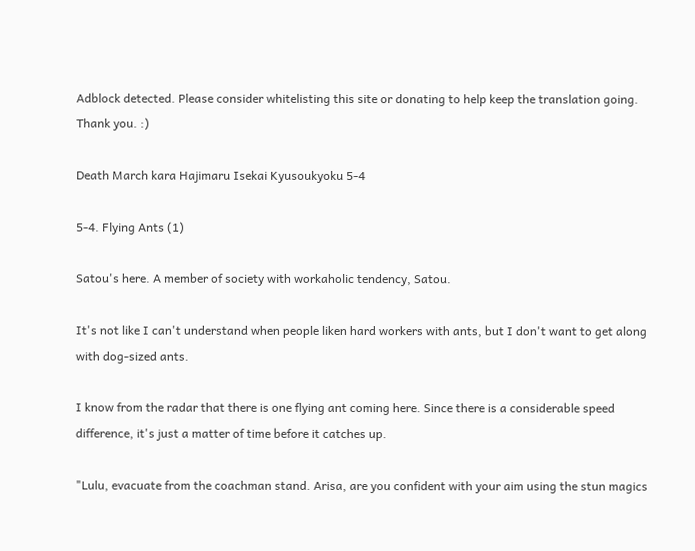Adblock detected. Please consider whitelisting this site or donating to help keep the translation going. Thank you. :)

Death March kara Hajimaru Isekai Kyusoukyoku 5-4

5-4. Flying Ants (1)

Satou's here. A member of society with workaholic tendency, Satou.

It's not like I can't understand when people liken hard workers with ants, but I don't want to get along with dog-sized ants.

I know from the radar that there is one flying ant coming here. Since there is a considerable speed difference, it's just a matter of time before it catches up.

"Lulu, evacuate from the coachman stand. Arisa, are you confident with your aim using the stun magics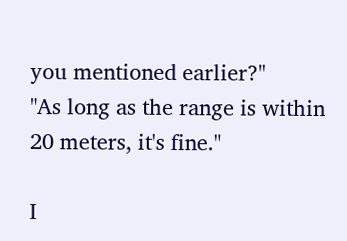you mentioned earlier?"
"As long as the range is within 20 meters, it's fine."

I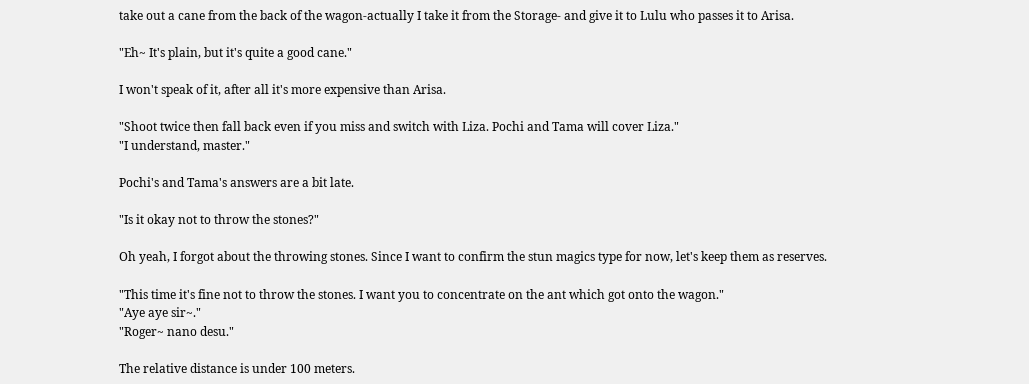take out a cane from the back of the wagon-actually I take it from the Storage- and give it to Lulu who passes it to Arisa.

"Eh~ It's plain, but it's quite a good cane."

I won't speak of it, after all it's more expensive than Arisa.

"Shoot twice then fall back even if you miss and switch with Liza. Pochi and Tama will cover Liza."
"I understand, master."

Pochi's and Tama's answers are a bit late.

"Is it okay not to throw the stones?"

Oh yeah, I forgot about the throwing stones. Since I want to confirm the stun magics type for now, let's keep them as reserves.

"This time it's fine not to throw the stones. I want you to concentrate on the ant which got onto the wagon."
"Aye aye sir~."
"Roger~ nano desu."

The relative distance is under 100 meters.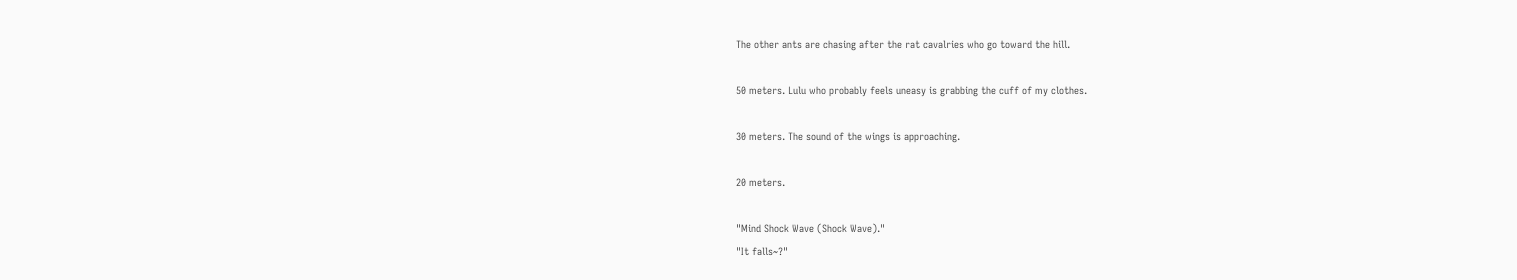The other ants are chasing after the rat cavalries who go toward the hill.

50 meters. Lulu who probably feels uneasy is grabbing the cuff of my clothes.

30 meters. The sound of the wings is approaching.

20 meters.

"Mind Shock Wave (Shock Wave)."
"It falls~?"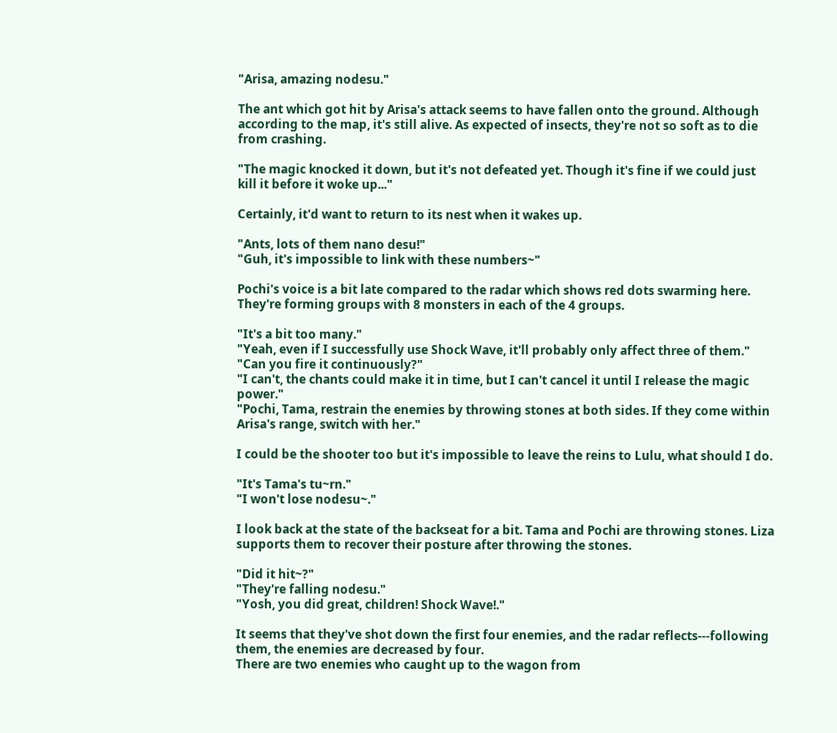"Arisa, amazing nodesu."

The ant which got hit by Arisa's attack seems to have fallen onto the ground. Although according to the map, it's still alive. As expected of insects, they're not so soft as to die from crashing.

"The magic knocked it down, but it's not defeated yet. Though it's fine if we could just kill it before it woke up..."

Certainly, it'd want to return to its nest when it wakes up.

"Ants, lots of them nano desu!"
"Guh, it's impossible to link with these numbers~"

Pochi's voice is a bit late compared to the radar which shows red dots swarming here.
They're forming groups with 8 monsters in each of the 4 groups.

"It's a bit too many."
"Yeah, even if I successfully use Shock Wave, it'll probably only affect three of them."
"Can you fire it continuously?"
"I can't, the chants could make it in time, but I can't cancel it until I release the magic power."
"Pochi, Tama, restrain the enemies by throwing stones at both sides. If they come within Arisa's range, switch with her."

I could be the shooter too but it's impossible to leave the reins to Lulu, what should I do.

"It's Tama's tu~rn."
"I won't lose nodesu~."

I look back at the state of the backseat for a bit. Tama and Pochi are throwing stones. Liza supports them to recover their posture after throwing the stones.

"Did it hit~?"
"They're falling nodesu."
"Yosh, you did great, children! Shock Wave!."

It seems that they've shot down the first four enemies, and the radar reflects---following them, the enemies are decreased by four.
There are two enemies who caught up to the wagon from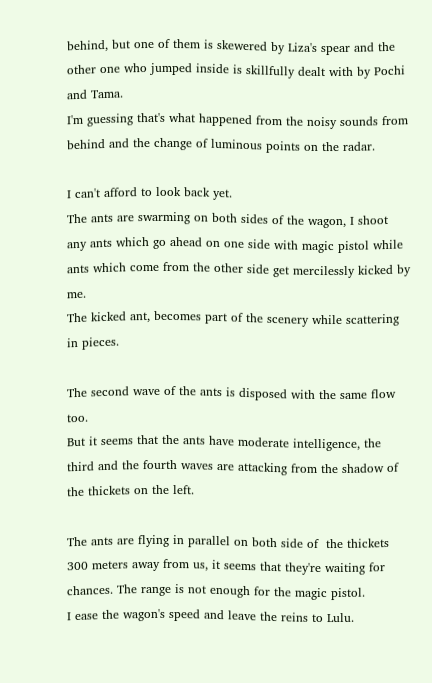behind, but one of them is skewered by Liza's spear and the other one who jumped inside is skillfully dealt with by Pochi and Tama.
I'm guessing that's what happened from the noisy sounds from behind and the change of luminous points on the radar.

I can't afford to look back yet.
The ants are swarming on both sides of the wagon, I shoot any ants which go ahead on one side with magic pistol while ants which come from the other side get mercilessly kicked by me.
The kicked ant, becomes part of the scenery while scattering in pieces.

The second wave of the ants is disposed with the same flow too.
But it seems that the ants have moderate intelligence, the third and the fourth waves are attacking from the shadow of the thickets on the left.

The ants are flying in parallel on both side of  the thickets 300 meters away from us, it seems that they're waiting for chances. The range is not enough for the magic pistol.
I ease the wagon's speed and leave the reins to Lulu.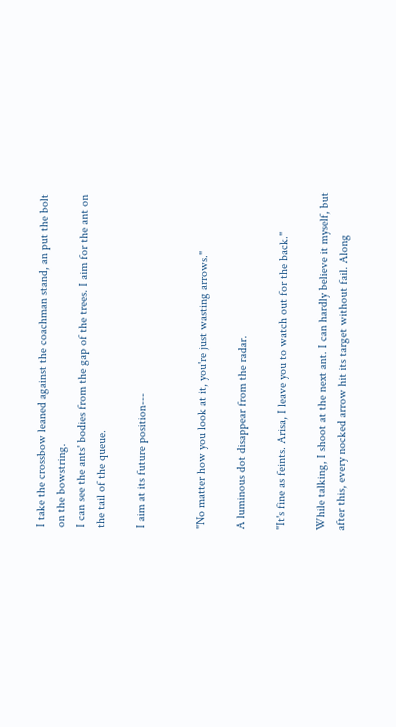I take the crossbow leaned against the coachman stand, an put the bolt on the bowstring.
I can see the ants' bodies from the gap of the trees. I aim for the ant on the tail of the queue.

I aim at its future position---


"No matter how you look at it, you're just wasting arrows."

A luminous dot disappear from the radar.

"It's fine as feints. Arisa, I leave you to watch out for the back."

While talking, I shoot at the next ant. I can hardly believe it myself, but after this, every nocked arrow hit its target without fail. Along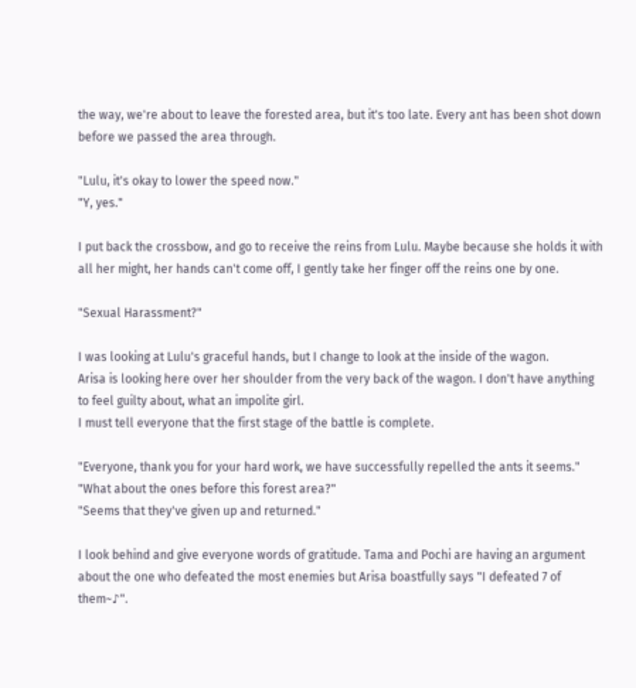the way, we're about to leave the forested area, but it's too late. Every ant has been shot down before we passed the area through.

"Lulu, it's okay to lower the speed now."
"Y, yes."

I put back the crossbow, and go to receive the reins from Lulu. Maybe because she holds it with all her might, her hands can't come off, I gently take her finger off the reins one by one.

"Sexual Harassment?"

I was looking at Lulu's graceful hands, but I change to look at the inside of the wagon.
Arisa is looking here over her shoulder from the very back of the wagon. I don't have anything to feel guilty about, what an impolite girl.
I must tell everyone that the first stage of the battle is complete.

"Everyone, thank you for your hard work, we have successfully repelled the ants it seems."
"What about the ones before this forest area?"
"Seems that they've given up and returned."

I look behind and give everyone words of gratitude. Tama and Pochi are having an argument about the one who defeated the most enemies but Arisa boastfully says "I defeated 7 of them~♪".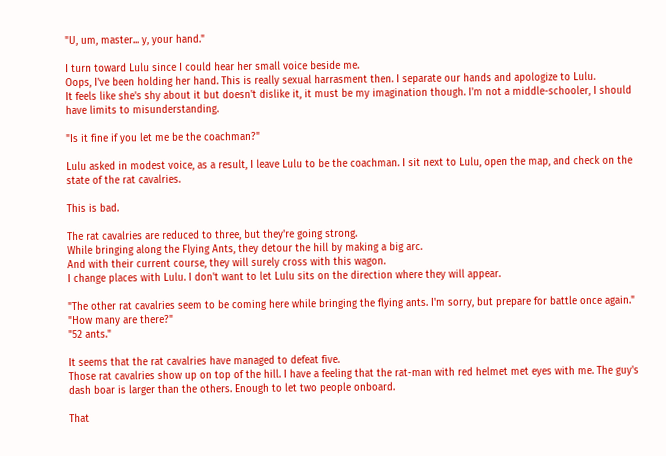"U, um, master... y, your hand."

I turn toward Lulu since I could hear her small voice beside me.
Oops, I've been holding her hand. This is really sexual harrasment then. I separate our hands and apologize to Lulu.
It feels like she's shy about it but doesn't dislike it, it must be my imagination though. I'm not a middle-schooler, I should have limits to misunderstanding.

"Is it fine if you let me be the coachman?"

Lulu asked in modest voice, as a result, I leave Lulu to be the coachman. I sit next to Lulu, open the map, and check on the state of the rat cavalries.

This is bad.

The rat cavalries are reduced to three, but they're going strong.
While bringing along the Flying Ants, they detour the hill by making a big arc.
And with their current course, they will surely cross with this wagon.
I change places with Lulu. I don't want to let Lulu sits on the direction where they will appear.

"The other rat cavalries seem to be coming here while bringing the flying ants. I'm sorry, but prepare for battle once again."
"How many are there?"
"52 ants."

It seems that the rat cavalries have managed to defeat five.
Those rat cavalries show up on top of the hill. I have a feeling that the rat-man with red helmet met eyes with me. The guy's dash boar is larger than the others. Enough to let two people onboard.

That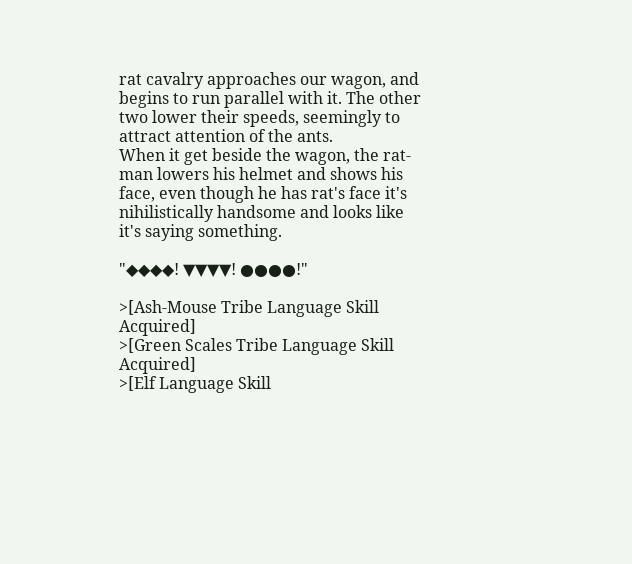rat cavalry approaches our wagon, and begins to run parallel with it. The other two lower their speeds, seemingly to attract attention of the ants.
When it get beside the wagon, the rat-man lowers his helmet and shows his face, even though he has rat's face it's nihilistically handsome and looks like it's saying something.

"◆◆◆◆! ▼▼▼▼! ●●●●!"

>[Ash-Mouse Tribe Language Skill Acquired]
>[Green Scales Tribe Language Skill Acquired]
>[Elf Language Skill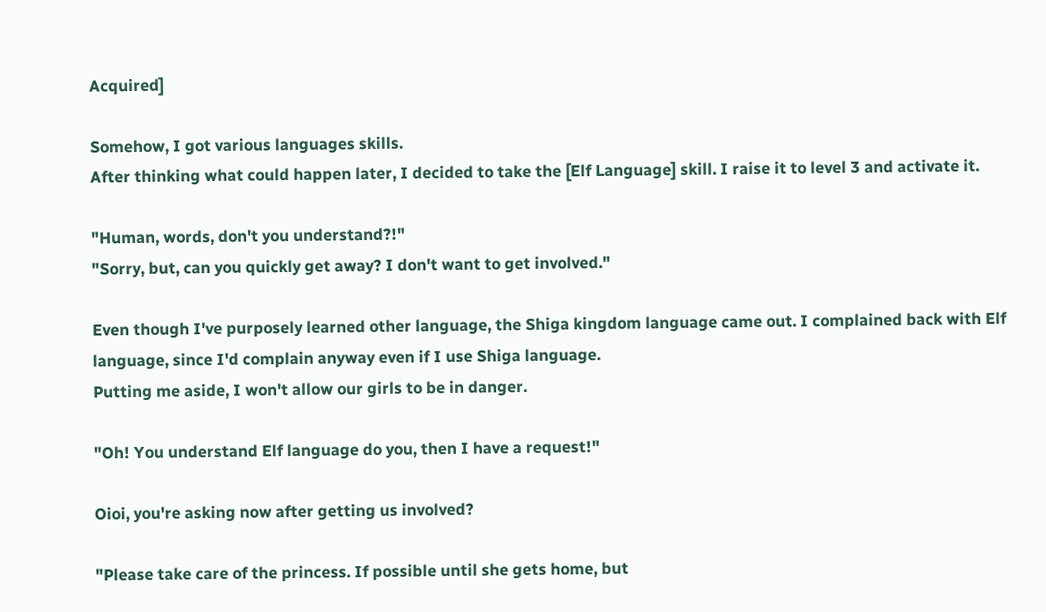Acquired]

Somehow, I got various languages skills.
After thinking what could happen later, I decided to take the [Elf Language] skill. I raise it to level 3 and activate it.

"Human, words, don't you understand?!"
"Sorry, but, can you quickly get away? I don't want to get involved."

Even though I've purposely learned other language, the Shiga kingdom language came out. I complained back with Elf language, since I'd complain anyway even if I use Shiga language.
Putting me aside, I won't allow our girls to be in danger.

"Oh! You understand Elf language do you, then I have a request!"

Oioi, you're asking now after getting us involved?

"Please take care of the princess. If possible until she gets home, but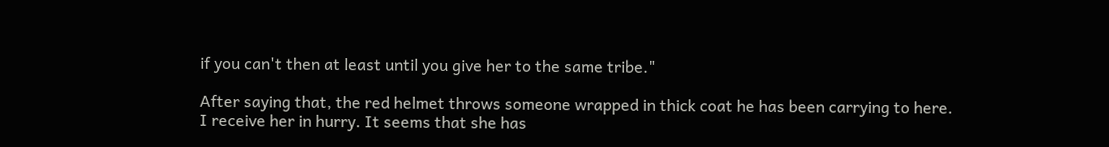if you can't then at least until you give her to the same tribe."

After saying that, the red helmet throws someone wrapped in thick coat he has been carrying to here.
I receive her in hurry. It seems that she has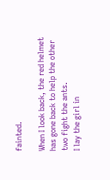fainted.

When I look back, the red helmet has gone back to help the other two fight the ants.
I lay the girl in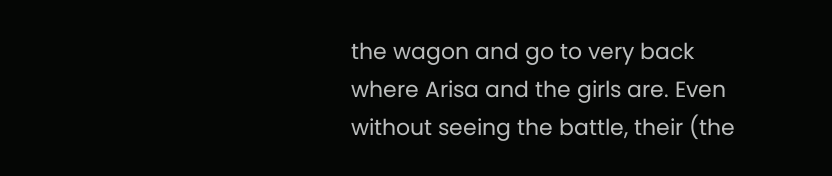the wagon and go to very back where Arisa and the girls are. Even without seeing the battle, their (the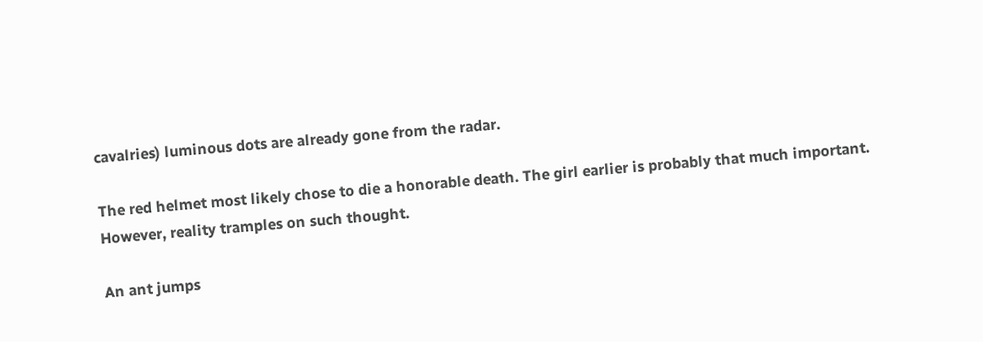cavalries) luminous dots are already gone from the radar.

The red helmet most likely chose to die a honorable death. The girl earlier is probably that much important.
However, reality tramples on such thought.

An ant jumps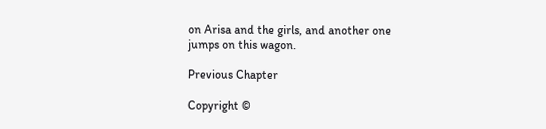on Arisa and the girls, and another one jumps on this wagon.

Previous Chapter

Copyright ©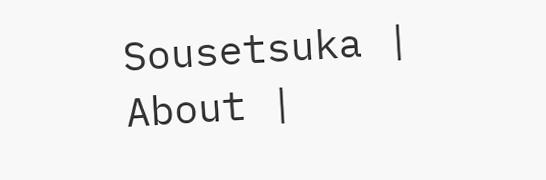Sousetsuka | About |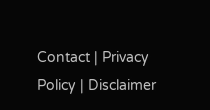Contact | Privacy Policy | Disclaimer